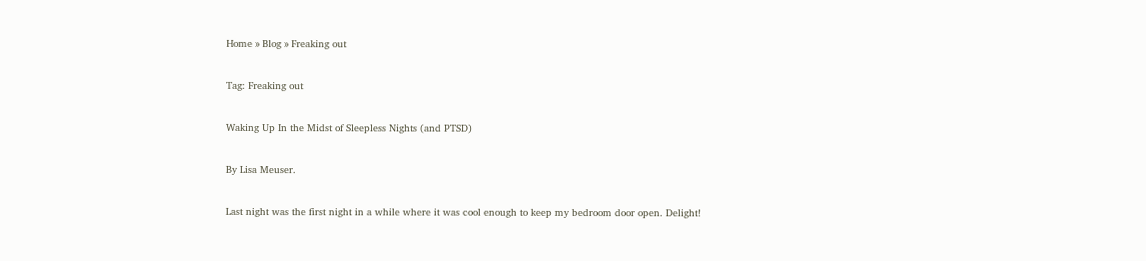Home » Blog » Freaking out

Tag: Freaking out

Waking Up In the Midst of Sleepless Nights (and PTSD)

By Lisa Meuser.

Last night was the first night in a while where it was cool enough to keep my bedroom door open. Delight!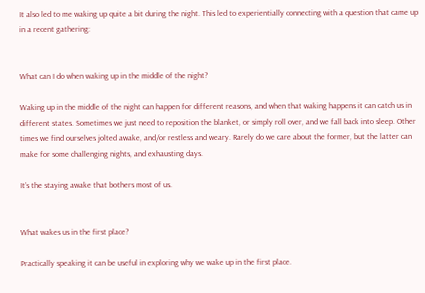It also led to me waking up quite a bit during the night. This led to experientially connecting with a question that came up in a recent gathering:


What can I do when waking up in the middle of the night?

Waking up in the middle of the night can happen for different reasons, and when that waking happens it can catch us in different states. Sometimes we just need to reposition the blanket, or simply roll over, and we fall back into sleep. Other times we find ourselves jolted awake, and/or restless and weary. Rarely do we care about the former, but the latter can make for some challenging nights, and exhausting days.

It’s the staying awake that bothers most of us.


What wakes us in the first place?

Practically speaking it can be useful in exploring why we wake up in the first place.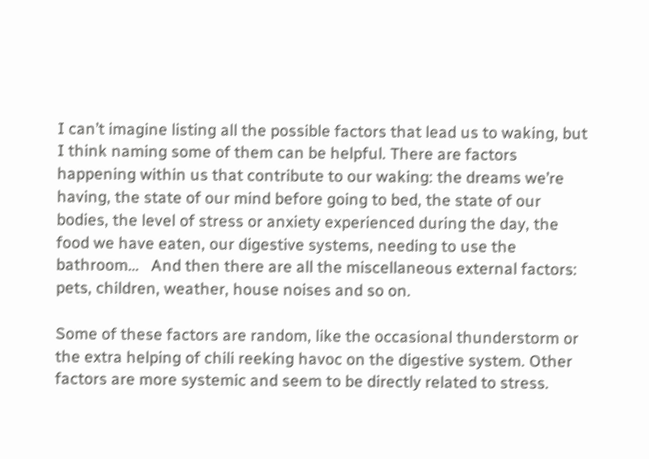I can’t imagine listing all the possible factors that lead us to waking, but I think naming some of them can be helpful. There are factors happening within us that contribute to our waking: the dreams we’re having, the state of our mind before going to bed, the state of our bodies, the level of stress or anxiety experienced during the day, the food we have eaten, our digestive systems, needing to use the bathroom…   And then there are all the miscellaneous external factors: pets, children, weather, house noises and so on.

Some of these factors are random, like the occasional thunderstorm or the extra helping of chili reeking havoc on the digestive system. Other factors are more systemic and seem to be directly related to stress.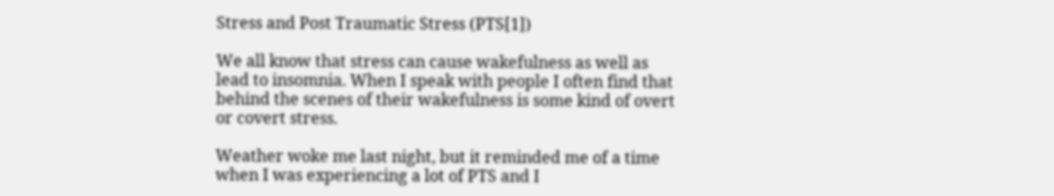Stress and Post Traumatic Stress (PTS[1])

We all know that stress can cause wakefulness as well as lead to insomnia. When I speak with people I often find that behind the scenes of their wakefulness is some kind of overt or covert stress.

Weather woke me last night, but it reminded me of a time when I was experiencing a lot of PTS and I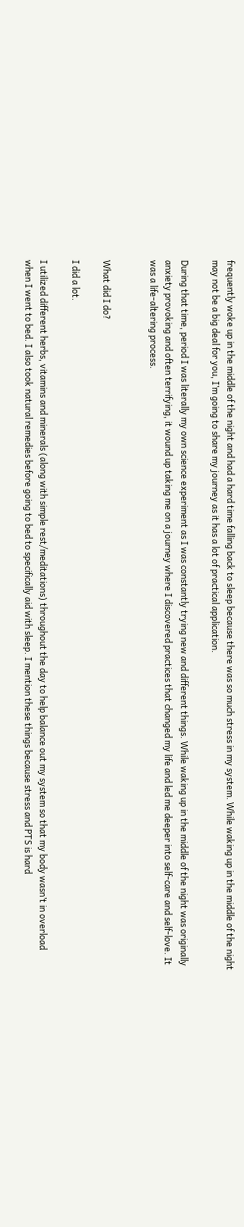frequently woke up in the middle of the night and had a hard time falling back to sleep because there was so much stress in my system. While waking up in the middle of the night may not be a big deal for you, I’m going to share my journey as it has a lot of practical application.

During that time, period I was literally my own science experiment as I was constantly trying new and different things. While waking up in the middle of the night was originally anxiety provoking and often terrifying, it wound up taking me on a journey where I discovered practices that changed my life and led me deeper into self-care and self-love. It was a life-altering process.


What did I do?

I did a lot.

I utilized different herbs, vitamins and minerals (along with simple rest/meditations) throughout the day to help balance out my system so that my body wasn’t in overload when I went to bed. I also took natural remedies before going to bed to specifically aid with sleep. I mention these things because stress and PTS is hard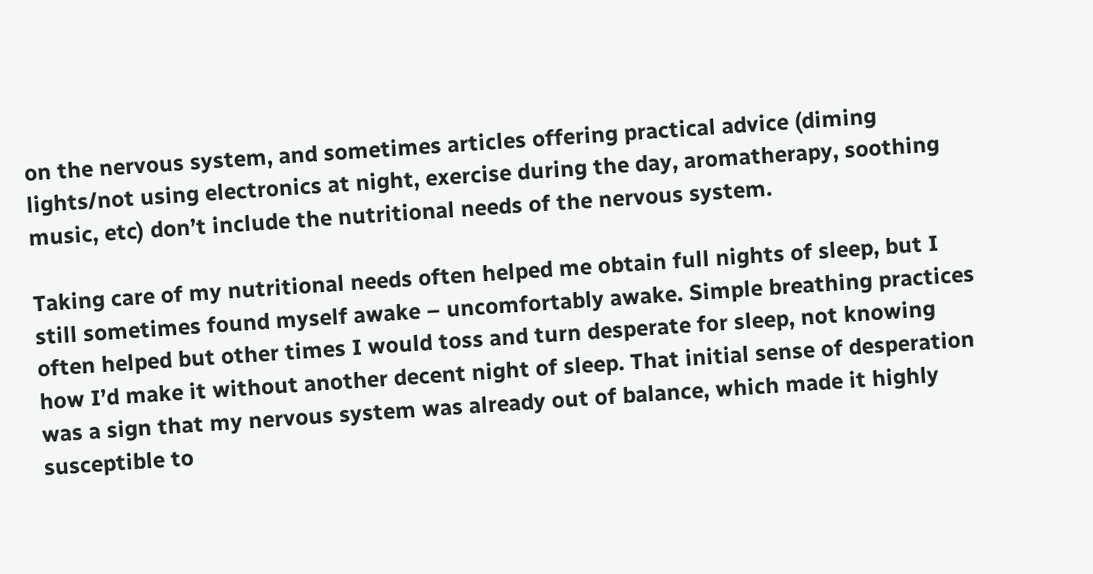on the nervous system, and sometimes articles offering practical advice (diming lights/not using electronics at night, exercise during the day, aromatherapy, soothing music, etc) don’t include the nutritional needs of the nervous system.

Taking care of my nutritional needs often helped me obtain full nights of sleep, but I still sometimes found myself awake – uncomfortably awake. Simple breathing practices often helped but other times I would toss and turn desperate for sleep, not knowing how I’d make it without another decent night of sleep. That initial sense of desperation was a sign that my nervous system was already out of balance, which made it highly susceptible to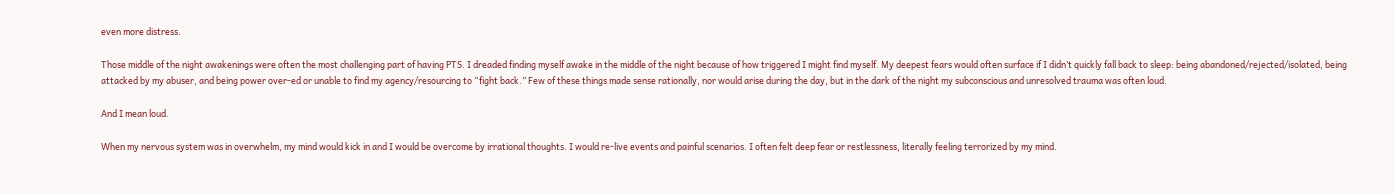even more distress.

Those middle of the night awakenings were often the most challenging part of having PTS. I dreaded finding myself awake in the middle of the night because of how triggered I might find myself. My deepest fears would often surface if I didn’t quickly fall back to sleep: being abandoned/rejected/isolated, being attacked by my abuser, and being power over-ed or unable to find my agency/resourcing to “fight back.” Few of these things made sense rationally, nor would arise during the day, but in the dark of the night my subconscious and unresolved trauma was often loud.

And I mean loud.

When my nervous system was in overwhelm, my mind would kick in and I would be overcome by irrational thoughts. I would re-live events and painful scenarios. I often felt deep fear or restlessness, literally feeling terrorized by my mind.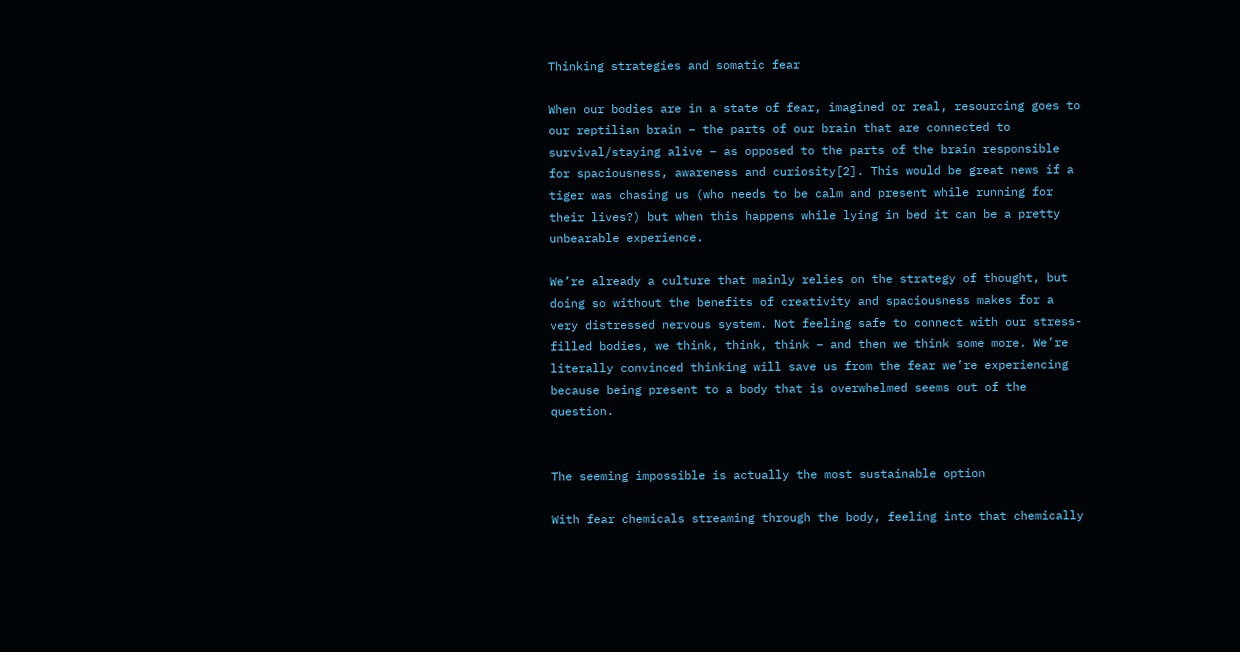Thinking strategies and somatic fear

When our bodies are in a state of fear, imagined or real, resourcing goes to our reptilian brain – the parts of our brain that are connected to survival/staying alive – as opposed to the parts of the brain responsible for spaciousness, awareness and curiosity[2]. This would be great news if a tiger was chasing us (who needs to be calm and present while running for their lives?) but when this happens while lying in bed it can be a pretty unbearable experience.

We’re already a culture that mainly relies on the strategy of thought, but doing so without the benefits of creativity and spaciousness makes for a very distressed nervous system. Not feeling safe to connect with our stress-filled bodies, we think, think, think – and then we think some more. We’re literally convinced thinking will save us from the fear we’re experiencing because being present to a body that is overwhelmed seems out of the question.


The seeming impossible is actually the most sustainable option

With fear chemicals streaming through the body, feeling into that chemically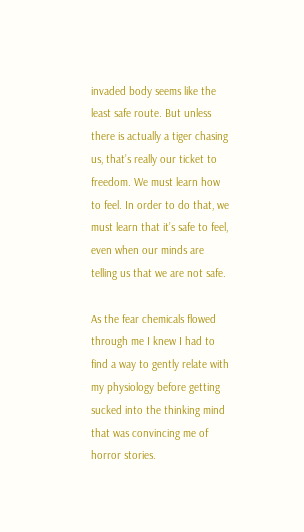invaded body seems like the least safe route. But unless there is actually a tiger chasing us, that’s really our ticket to freedom. We must learn how to feel. In order to do that, we must learn that it’s safe to feel, even when our minds are telling us that we are not safe.

As the fear chemicals flowed through me I knew I had to find a way to gently relate with my physiology before getting sucked into the thinking mind that was convincing me of horror stories.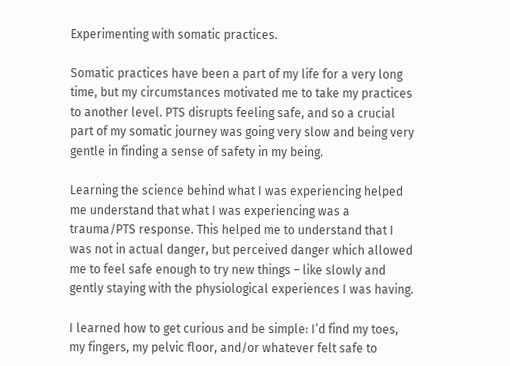Experimenting with somatic practices.

Somatic practices have been a part of my life for a very long time, but my circumstances motivated me to take my practices to another level. PTS disrupts feeling safe, and so a crucial part of my somatic journey was going very slow and being very gentle in finding a sense of safety in my being.

Learning the science behind what I was experiencing helped me understand that what I was experiencing was a trauma/PTS response. This helped me to understand that I was not in actual danger, but perceived danger which allowed me to feel safe enough to try new things – like slowly and gently staying with the physiological experiences I was having.

I learned how to get curious and be simple: I’d find my toes, my fingers, my pelvic floor, and/or whatever felt safe to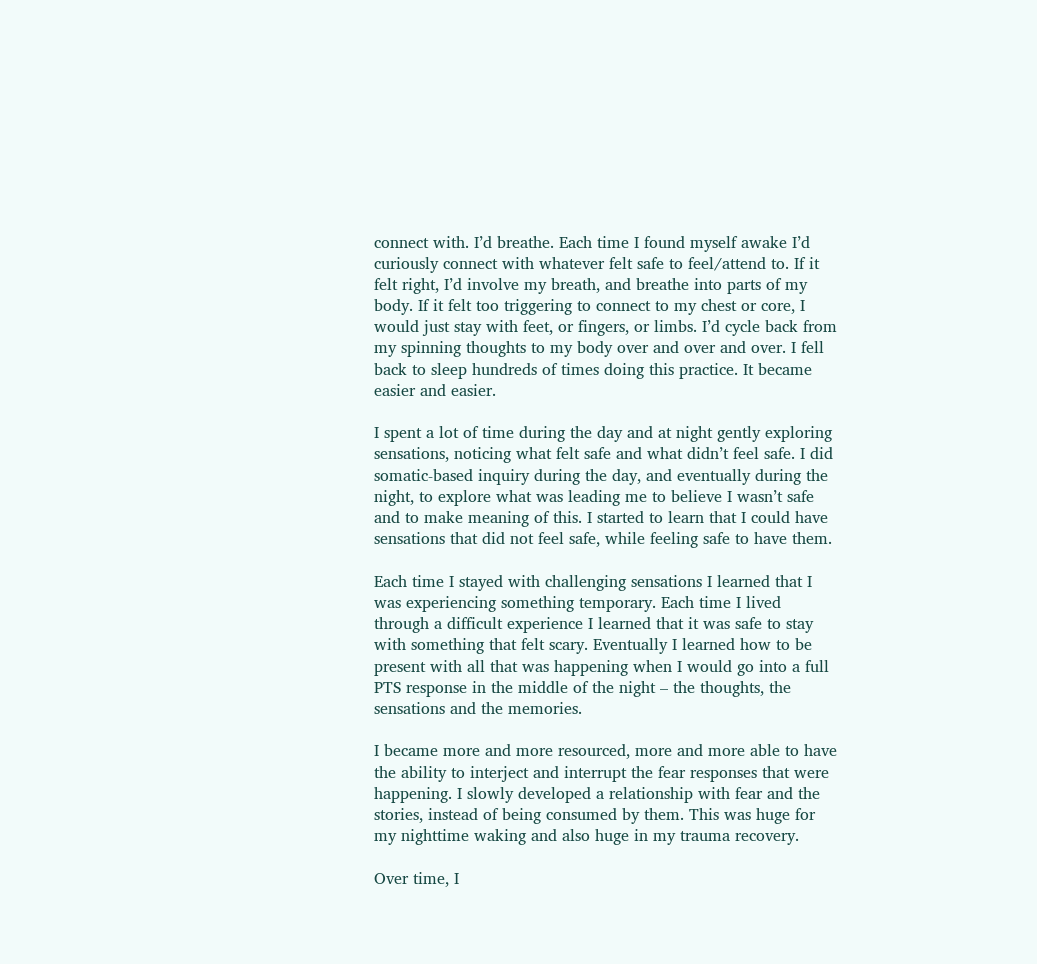connect with. I’d breathe. Each time I found myself awake I’d curiously connect with whatever felt safe to feel/attend to. If it felt right, I’d involve my breath, and breathe into parts of my body. If it felt too triggering to connect to my chest or core, I would just stay with feet, or fingers, or limbs. I’d cycle back from my spinning thoughts to my body over and over and over. I fell back to sleep hundreds of times doing this practice. It became easier and easier.

I spent a lot of time during the day and at night gently exploring sensations, noticing what felt safe and what didn’t feel safe. I did somatic-based inquiry during the day, and eventually during the night, to explore what was leading me to believe I wasn’t safe and to make meaning of this. I started to learn that I could have sensations that did not feel safe, while feeling safe to have them.

Each time I stayed with challenging sensations I learned that I was experiencing something temporary. Each time I lived through a difficult experience I learned that it was safe to stay with something that felt scary. Eventually I learned how to be present with all that was happening when I would go into a full PTS response in the middle of the night – the thoughts, the sensations and the memories.

I became more and more resourced, more and more able to have the ability to interject and interrupt the fear responses that were happening. I slowly developed a relationship with fear and the stories, instead of being consumed by them. This was huge for my nighttime waking and also huge in my trauma recovery.

Over time, I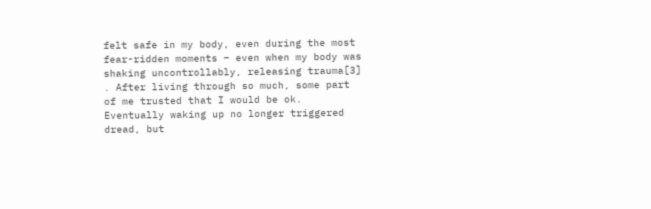felt safe in my body, even during the most fear-ridden moments – even when my body was shaking uncontrollably, releasing trauma[3] . After living through so much, some part of me trusted that I would be ok. Eventually waking up no longer triggered dread, but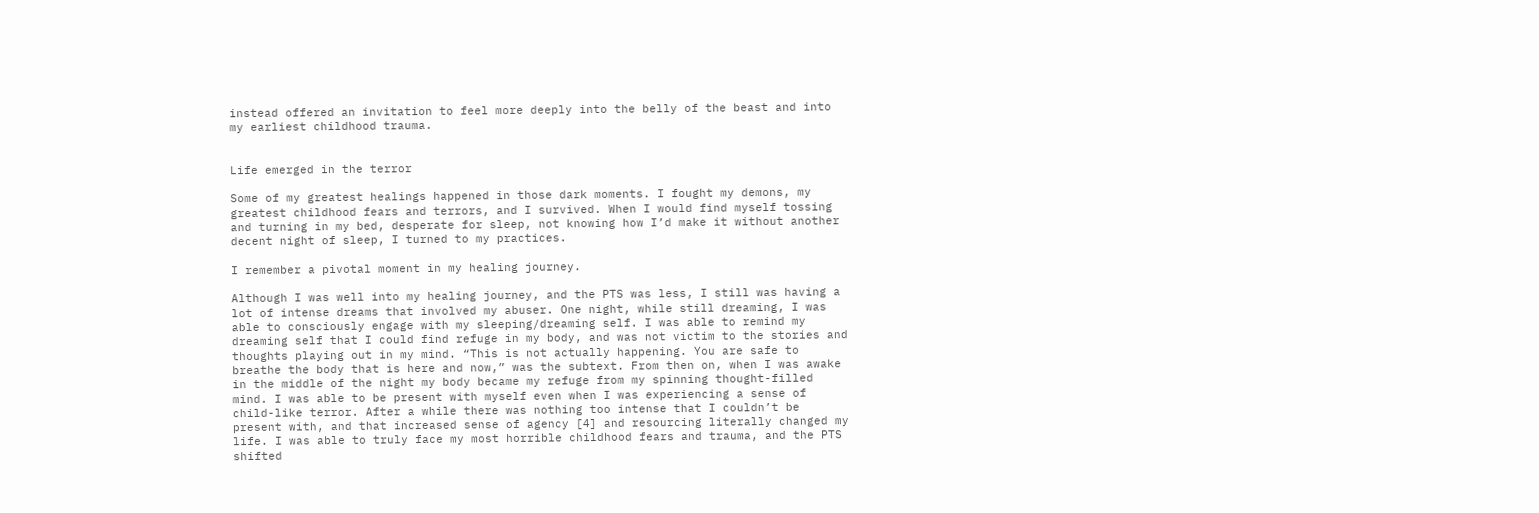instead offered an invitation to feel more deeply into the belly of the beast and into my earliest childhood trauma.


Life emerged in the terror

Some of my greatest healings happened in those dark moments. I fought my demons, my greatest childhood fears and terrors, and I survived. When I would find myself tossing and turning in my bed, desperate for sleep, not knowing how I’d make it without another decent night of sleep, I turned to my practices.

I remember a pivotal moment in my healing journey.

Although I was well into my healing journey, and the PTS was less, I still was having a lot of intense dreams that involved my abuser. One night, while still dreaming, I was able to consciously engage with my sleeping/dreaming self. I was able to remind my dreaming self that I could find refuge in my body, and was not victim to the stories and thoughts playing out in my mind. “This is not actually happening. You are safe to breathe the body that is here and now,” was the subtext. From then on, when I was awake in the middle of the night my body became my refuge from my spinning thought-filled mind. I was able to be present with myself even when I was experiencing a sense of child-like terror. After a while there was nothing too intense that I couldn’t be present with, and that increased sense of agency [4] and resourcing literally changed my life. I was able to truly face my most horrible childhood fears and trauma, and the PTS shifted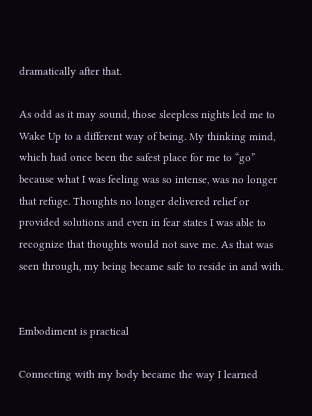dramatically after that.

As odd as it may sound, those sleepless nights led me to Wake Up to a different way of being. My thinking mind, which had once been the safest place for me to “go” because what I was feeling was so intense, was no longer that refuge. Thoughts no longer delivered relief or provided solutions and even in fear states I was able to recognize that thoughts would not save me. As that was seen through, my being became safe to reside in and with.


Embodiment is practical

Connecting with my body became the way I learned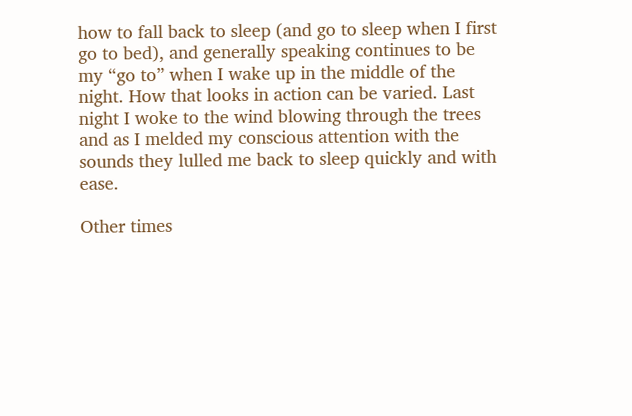how to fall back to sleep (and go to sleep when I first go to bed), and generally speaking continues to be my “go to” when I wake up in the middle of the night. How that looks in action can be varied. Last night I woke to the wind blowing through the trees and as I melded my conscious attention with the sounds they lulled me back to sleep quickly and with ease.

Other times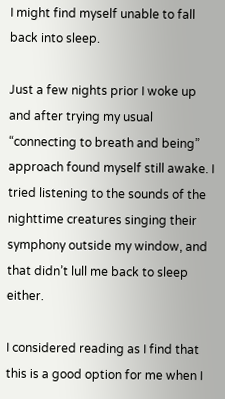I might find myself unable to fall back into sleep.

Just a few nights prior I woke up and after trying my usual “connecting to breath and being” approach found myself still awake. I tried listening to the sounds of the nighttime creatures singing their symphony outside my window, and that didn’t lull me back to sleep either.

I considered reading as I find that this is a good option for me when I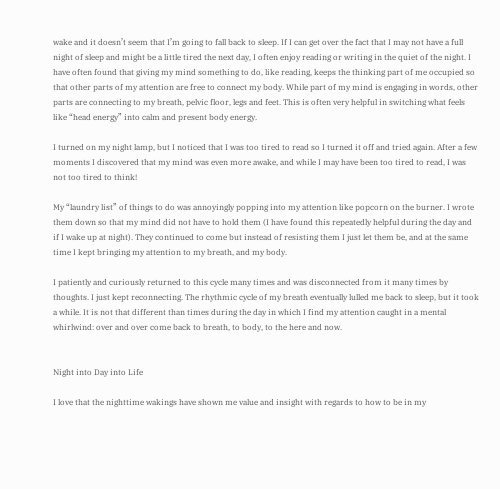wake and it doesn’t seem that I’m going to fall back to sleep. If I can get over the fact that I may not have a full night of sleep and might be a little tired the next day, I often enjoy reading or writing in the quiet of the night. I have often found that giving my mind something to do, like reading, keeps the thinking part of me occupied so that other parts of my attention are free to connect my body. While part of my mind is engaging in words, other parts are connecting to my breath, pelvic floor, legs and feet. This is often very helpful in switching what feels like “head energy” into calm and present body energy.

I turned on my night lamp, but I noticed that I was too tired to read so I turned it off and tried again. After a few moments I discovered that my mind was even more awake, and while I may have been too tired to read, I was not too tired to think!

My “laundry list” of things to do was annoyingly popping into my attention like popcorn on the burner. I wrote them down so that my mind did not have to hold them (I have found this repeatedly helpful during the day and if I wake up at night). They continued to come but instead of resisting them I just let them be, and at the same time I kept bringing my attention to my breath, and my body.

I patiently and curiously returned to this cycle many times and was disconnected from it many times by thoughts. I just kept reconnecting. The rhythmic cycle of my breath eventually lulled me back to sleep, but it took a while. It is not that different than times during the day in which I find my attention caught in a mental whirlwind: over and over come back to breath, to body, to the here and now.


Night into Day into Life

I love that the nighttime wakings have shown me value and insight with regards to how to be in my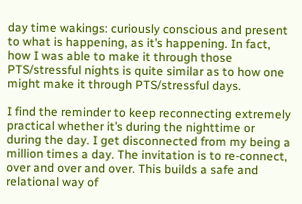day time wakings: curiously conscious and present to what is happening, as it’s happening. In fact, how I was able to make it through those PTS/stressful nights is quite similar as to how one might make it through PTS/stressful days.

I find the reminder to keep reconnecting extremely practical whether it’s during the nighttime or during the day. I get disconnected from my being a million times a day. The invitation is to re-connect, over and over and over. This builds a safe and relational way of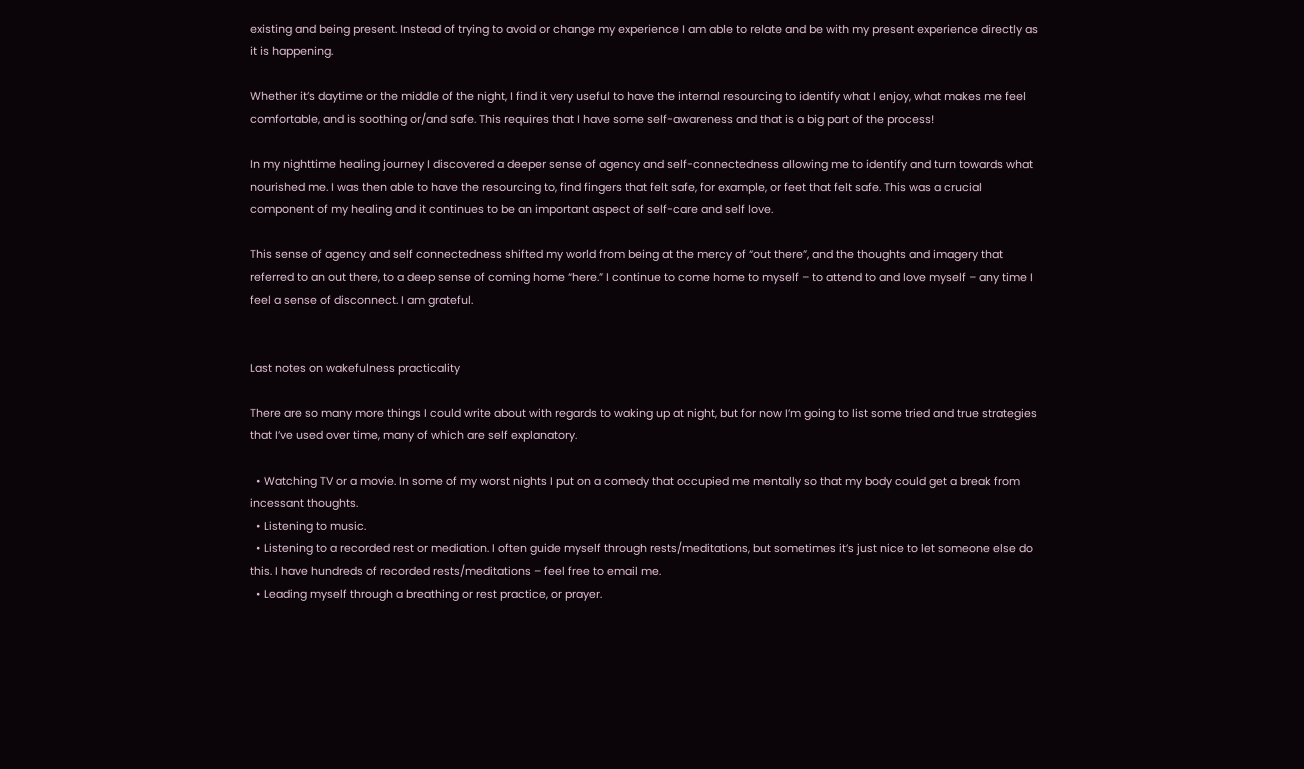existing and being present. Instead of trying to avoid or change my experience I am able to relate and be with my present experience directly as it is happening.

Whether it’s daytime or the middle of the night, I find it very useful to have the internal resourcing to identify what I enjoy, what makes me feel comfortable, and is soothing or/and safe. This requires that I have some self-awareness and that is a big part of the process!

In my nighttime healing journey I discovered a deeper sense of agency and self-connectedness allowing me to identify and turn towards what nourished me. I was then able to have the resourcing to, find fingers that felt safe, for example, or feet that felt safe. This was a crucial component of my healing and it continues to be an important aspect of self-care and self love.

This sense of agency and self connectedness shifted my world from being at the mercy of “out there”, and the thoughts and imagery that referred to an out there, to a deep sense of coming home “here.” I continue to come home to myself – to attend to and love myself – any time I feel a sense of disconnect. I am grateful.


Last notes on wakefulness practicality

There are so many more things I could write about with regards to waking up at night, but for now I’m going to list some tried and true strategies that I’ve used over time, many of which are self explanatory.

  • Watching TV or a movie. In some of my worst nights I put on a comedy that occupied me mentally so that my body could get a break from incessant thoughts.
  • Listening to music.
  • Listening to a recorded rest or mediation. I often guide myself through rests/meditations, but sometimes it’s just nice to let someone else do this. I have hundreds of recorded rests/meditations – feel free to email me.
  • Leading myself through a breathing or rest practice, or prayer.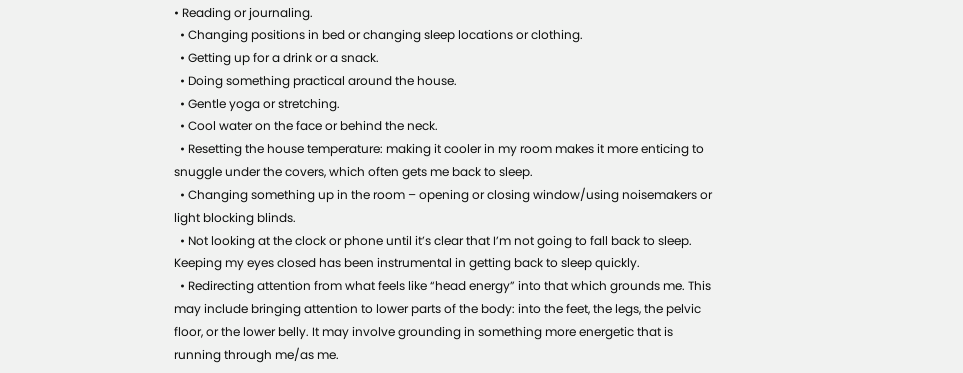• Reading or journaling.
  • Changing positions in bed or changing sleep locations or clothing.
  • Getting up for a drink or a snack.
  • Doing something practical around the house.
  • Gentle yoga or stretching.
  • Cool water on the face or behind the neck.
  • Resetting the house temperature: making it cooler in my room makes it more enticing to snuggle under the covers, which often gets me back to sleep.
  • Changing something up in the room – opening or closing window/using noisemakers or light blocking blinds.
  • Not looking at the clock or phone until it’s clear that I’m not going to fall back to sleep. Keeping my eyes closed has been instrumental in getting back to sleep quickly.
  • Redirecting attention from what feels like “head energy” into that which grounds me. This may include bringing attention to lower parts of the body: into the feet, the legs, the pelvic floor, or the lower belly. It may involve grounding in something more energetic that is running through me/as me.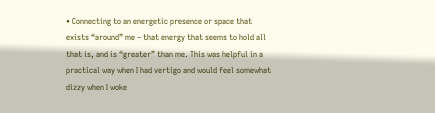• Connecting to an energetic presence or space that exists “around” me – that energy that seems to hold all that is, and is “greater” than me. This was helpful in a practical way when I had vertigo and would feel somewhat dizzy when I woke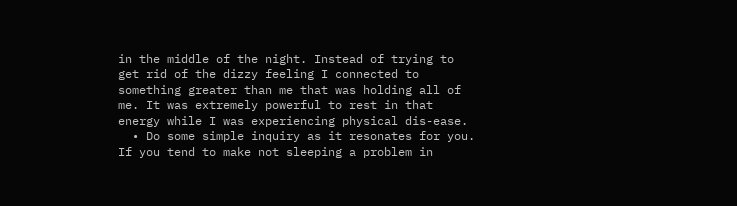in the middle of the night. Instead of trying to get rid of the dizzy feeling I connected to something greater than me that was holding all of me. It was extremely powerful to rest in that energy while I was experiencing physical dis-ease.
  • Do some simple inquiry as it resonates for you. If you tend to make not sleeping a problem in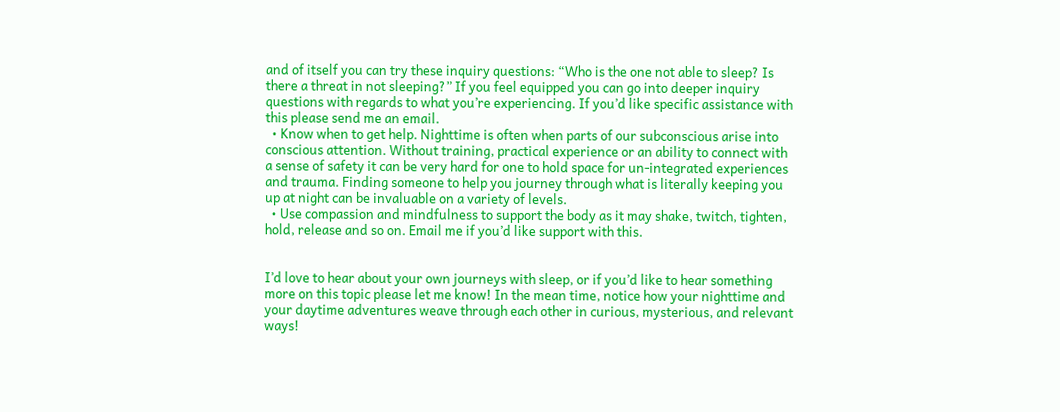and of itself you can try these inquiry questions: “Who is the one not able to sleep? Is there a threat in not sleeping?” If you feel equipped you can go into deeper inquiry questions with regards to what you’re experiencing. If you’d like specific assistance with this please send me an email.
  • Know when to get help. Nighttime is often when parts of our subconscious arise into conscious attention. Without training, practical experience or an ability to connect with a sense of safety it can be very hard for one to hold space for un-integrated experiences and trauma. Finding someone to help you journey through what is literally keeping you up at night can be invaluable on a variety of levels.
  • Use compassion and mindfulness to support the body as it may shake, twitch, tighten, hold, release and so on. Email me if you’d like support with this.


I’d love to hear about your own journeys with sleep, or if you’d like to hear something more on this topic please let me know! In the mean time, notice how your nighttime and your daytime adventures weave through each other in curious, mysterious, and relevant ways!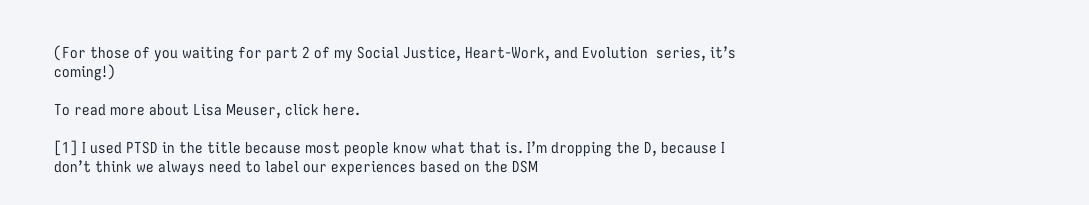(For those of you waiting for part 2 of my Social Justice, Heart-Work, and Evolution  series, it’s coming!)

To read more about Lisa Meuser, click here.

[1] I used PTSD in the title because most people know what that is. I’m dropping the D, because I don’t think we always need to label our experiences based on the DSM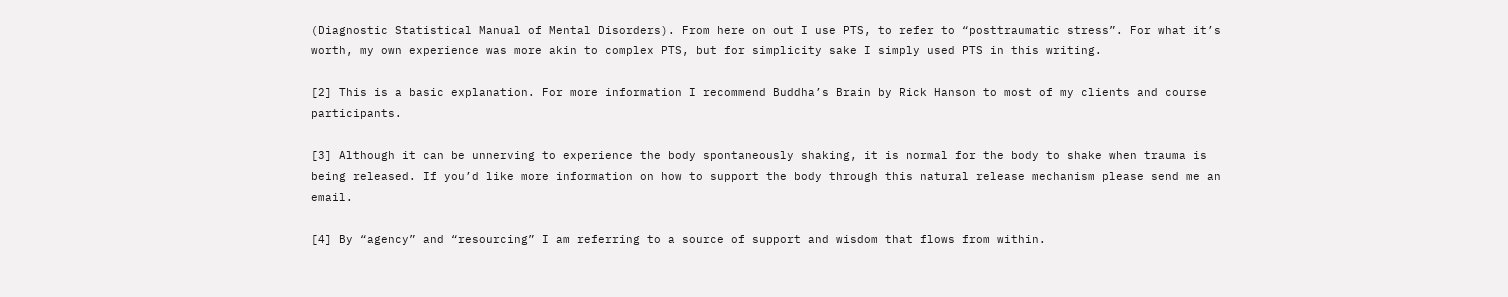(Diagnostic Statistical Manual of Mental Disorders). From here on out I use PTS, to refer to “posttraumatic stress”. For what it’s worth, my own experience was more akin to complex PTS, but for simplicity sake I simply used PTS in this writing.

[2] This is a basic explanation. For more information I recommend Buddha’s Brain by Rick Hanson to most of my clients and course participants.

[3] Although it can be unnerving to experience the body spontaneously shaking, it is normal for the body to shake when trauma is being released. If you’d like more information on how to support the body through this natural release mechanism please send me an email.

[4] By “agency” and “resourcing” I am referring to a source of support and wisdom that flows from within.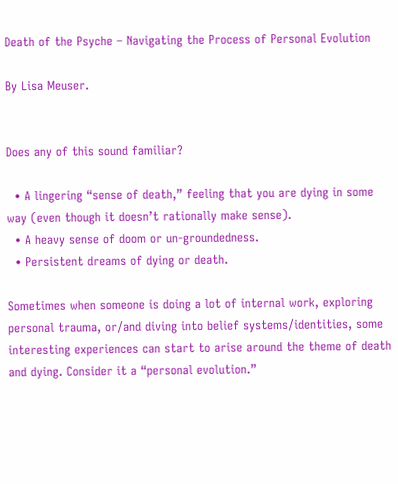Death of the Psyche – Navigating the Process of Personal Evolution

By Lisa Meuser.


Does any of this sound familiar?

  • A lingering “sense of death,” feeling that you are dying in some way (even though it doesn’t rationally make sense).
  • A heavy sense of doom or un-groundedness.
  • Persistent dreams of dying or death.

Sometimes when someone is doing a lot of internal work, exploring personal trauma, or/and diving into belief systems/identities, some interesting experiences can start to arise around the theme of death and dying. Consider it a “personal evolution.”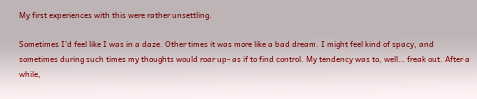My first experiences with this were rather unsettling.

Sometimes I’d feel like I was in a daze. Other times it was more like a bad dream. I might feel kind of spacy, and sometimes during such times my thoughts would roar up- as if to find control. My tendency was to, well… freak out. After a while,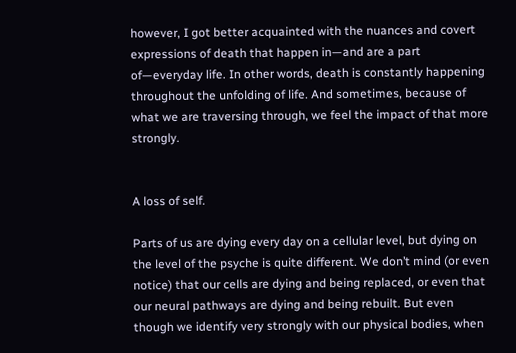however, I got better acquainted with the nuances and covert expressions of death that happen in—and are a part of—everyday life. In other words, death is constantly happening throughout the unfolding of life. And sometimes, because of what we are traversing through, we feel the impact of that more strongly.


A loss of self.

Parts of us are dying every day on a cellular level, but dying on the level of the psyche is quite different. We don’t mind (or even notice) that our cells are dying and being replaced, or even that our neural pathways are dying and being rebuilt. But even though we identify very strongly with our physical bodies, when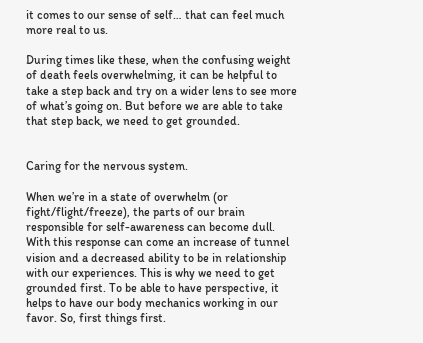it comes to our sense of self… that can feel much more real to us.

During times like these, when the confusing weight of death feels overwhelming, it can be helpful to take a step back and try on a wider lens to see more of what’s going on. But before we are able to take that step back, we need to get grounded.


Caring for the nervous system.

When we’re in a state of overwhelm (or fight/flight/freeze), the parts of our brain responsible for self-awareness can become dull. With this response can come an increase of tunnel vision and a decreased ability to be in relationship with our experiences. This is why we need to get grounded first. To be able to have perspective, it helps to have our body mechanics working in our favor. So, first things first.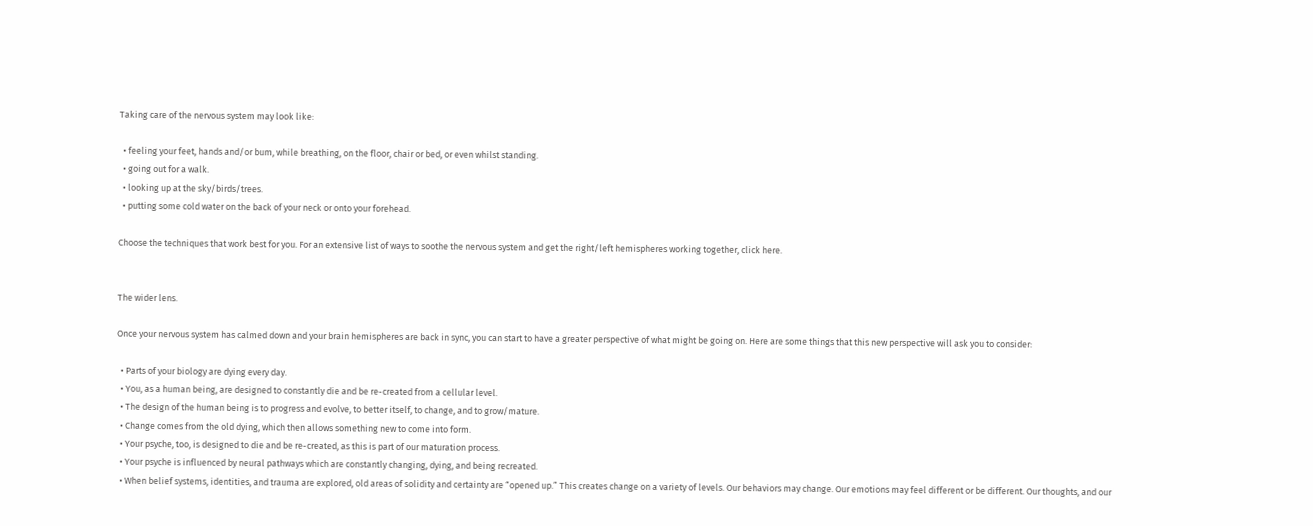Taking care of the nervous system may look like:

  • feeling your feet, hands and/or bum, while breathing, on the floor, chair or bed, or even whilst standing.
  • going out for a walk.
  • looking up at the sky/birds/trees.
  • putting some cold water on the back of your neck or onto your forehead.

Choose the techniques that work best for you. For an extensive list of ways to soothe the nervous system and get the right/left hemispheres working together, click here.


The wider lens.

Once your nervous system has calmed down and your brain hemispheres are back in sync, you can start to have a greater perspective of what might be going on. Here are some things that this new perspective will ask you to consider:

  • Parts of your biology are dying every day.
  • You, as a human being, are designed to constantly die and be re-created from a cellular level.
  • The design of the human being is to progress and evolve, to better itself, to change, and to grow/mature.
  • Change comes from the old dying, which then allows something new to come into form.
  • Your psyche, too, is designed to die and be re-created, as this is part of our maturation process.
  • Your psyche is influenced by neural pathways which are constantly changing, dying, and being recreated.
  • When belief systems, identities, and trauma are explored, old areas of solidity and certainty are “opened up.” This creates change on a variety of levels. Our behaviors may change. Our emotions may feel different or be different. Our thoughts, and our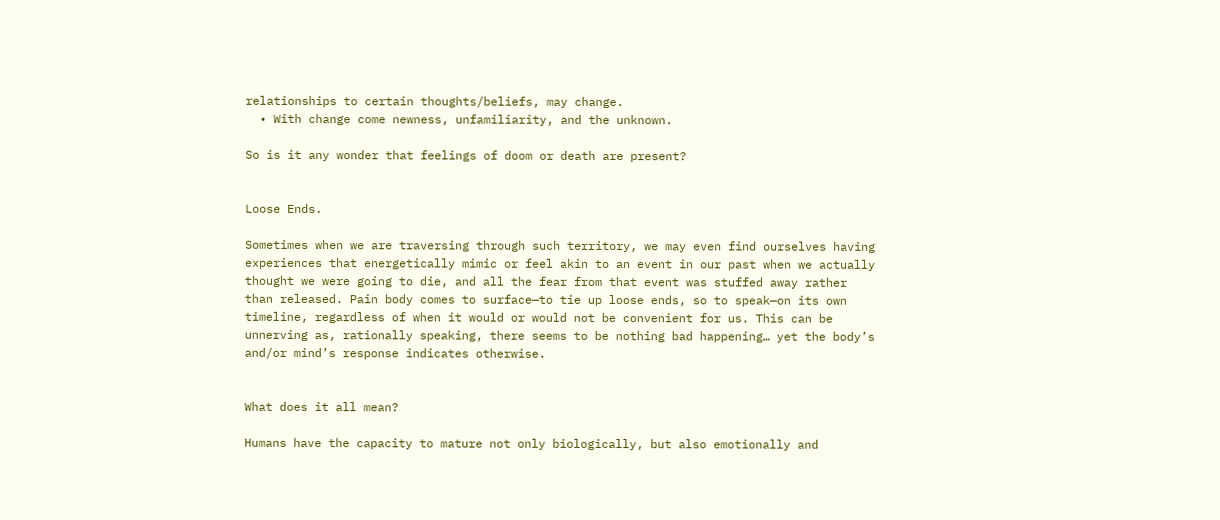relationships to certain thoughts/beliefs, may change.
  • With change come newness, unfamiliarity, and the unknown.

So is it any wonder that feelings of doom or death are present?


Loose Ends.

Sometimes when we are traversing through such territory, we may even find ourselves having experiences that energetically mimic or feel akin to an event in our past when we actually thought we were going to die, and all the fear from that event was stuffed away rather than released. Pain body comes to surface—to tie up loose ends, so to speak—on its own timeline, regardless of when it would or would not be convenient for us. This can be unnerving as, rationally speaking, there seems to be nothing bad happening… yet the body’s and/or mind’s response indicates otherwise.


What does it all mean?

Humans have the capacity to mature not only biologically, but also emotionally and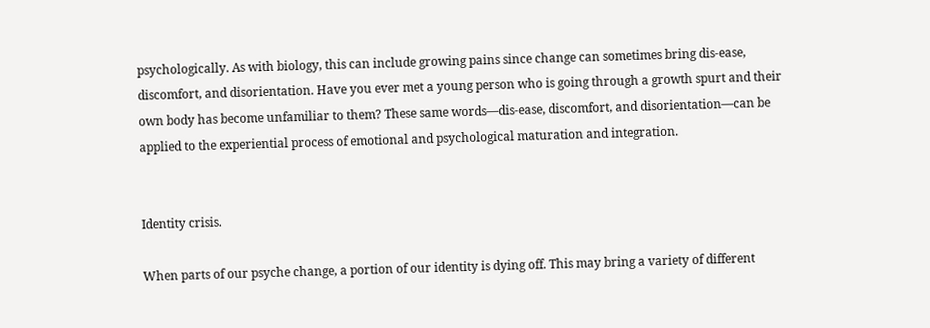psychologically. As with biology, this can include growing pains since change can sometimes bring dis-ease, discomfort, and disorientation. Have you ever met a young person who is going through a growth spurt and their own body has become unfamiliar to them? These same words—dis-ease, discomfort, and disorientation—can be applied to the experiential process of emotional and psychological maturation and integration.


Identity crisis.

When parts of our psyche change, a portion of our identity is dying off. This may bring a variety of different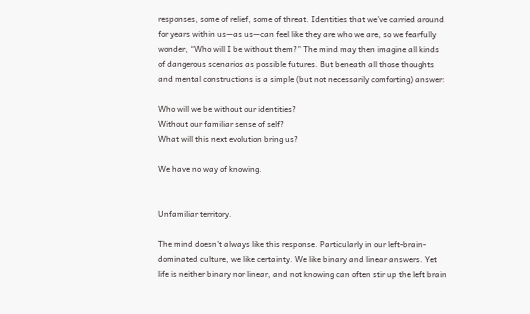responses, some of relief, some of threat. Identities that we’ve carried around for years within us—as us—can feel like they are who we are, so we fearfully wonder, “Who will I be without them?” The mind may then imagine all kinds of dangerous scenarios as possible futures. But beneath all those thoughts and mental constructions is a simple (but not necessarily comforting) answer:

Who will we be without our identities?
Without our familiar sense of self?
What will this next evolution bring us?

We have no way of knowing.


Unfamiliar territory.

The mind doesn’t always like this response. Particularly in our left-brain-dominated culture, we like certainty. We like binary and linear answers. Yet life is neither binary nor linear, and not knowing can often stir up the left brain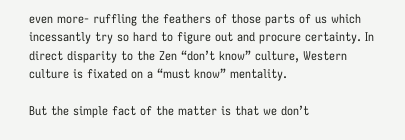even more- ruffling the feathers of those parts of us which incessantly try so hard to figure out and procure certainty. In direct disparity to the Zen “don’t know” culture, Western culture is fixated on a “must know” mentality.

But the simple fact of the matter is that we don’t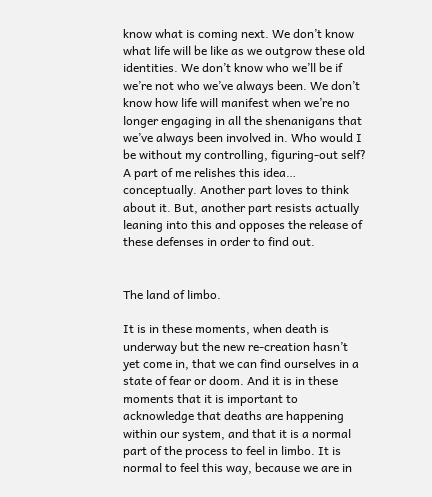know what is coming next. We don’t know what life will be like as we outgrow these old identities. We don’t know who we’ll be if we’re not who we’ve always been. We don’t know how life will manifest when we’re no longer engaging in all the shenanigans that we’ve always been involved in. Who would I be without my controlling, figuring-out self? A part of me relishes this idea… conceptually. Another part loves to think about it. But, another part resists actually leaning into this and opposes the release of these defenses in order to find out.


The land of limbo.

It is in these moments, when death is underway but the new re-creation hasn’t yet come in, that we can find ourselves in a state of fear or doom. And it is in these moments that it is important to acknowledge that deaths are happening within our system, and that it is a normal part of the process to feel in limbo. It is normal to feel this way, because we are in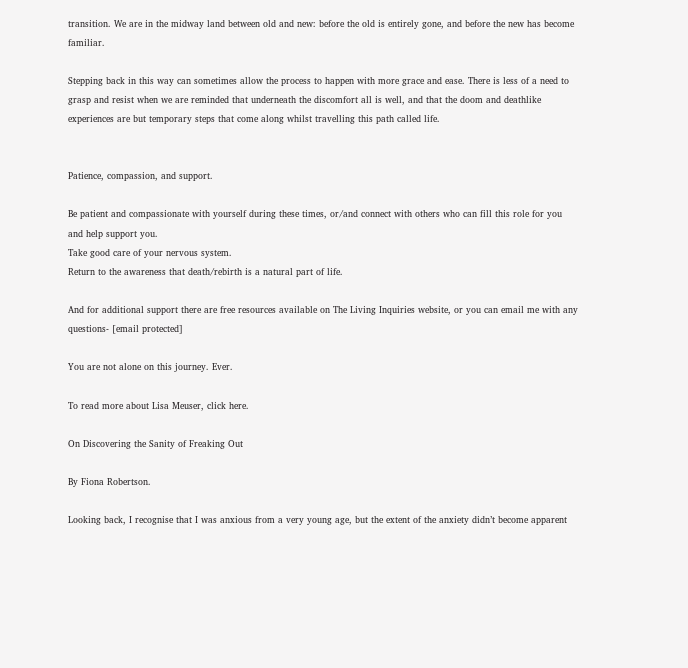transition. We are in the midway land between old and new: before the old is entirely gone, and before the new has become familiar.

Stepping back in this way can sometimes allow the process to happen with more grace and ease. There is less of a need to grasp and resist when we are reminded that underneath the discomfort all is well, and that the doom and deathlike experiences are but temporary steps that come along whilst travelling this path called life.


Patience, compassion, and support.

Be patient and compassionate with yourself during these times, or/and connect with others who can fill this role for you and help support you.
Take good care of your nervous system.
Return to the awareness that death/rebirth is a natural part of life.

And for additional support there are free resources available on The Living Inquiries website, or you can email me with any questions- [email protected]

You are not alone on this journey. Ever.

To read more about Lisa Meuser, click here.

On Discovering the Sanity of Freaking Out

By Fiona Robertson.

Looking back, I recognise that I was anxious from a very young age, but the extent of the anxiety didn’t become apparent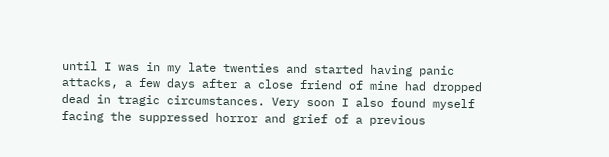until I was in my late twenties and started having panic attacks, a few days after a close friend of mine had dropped dead in tragic circumstances. Very soon I also found myself facing the suppressed horror and grief of a previous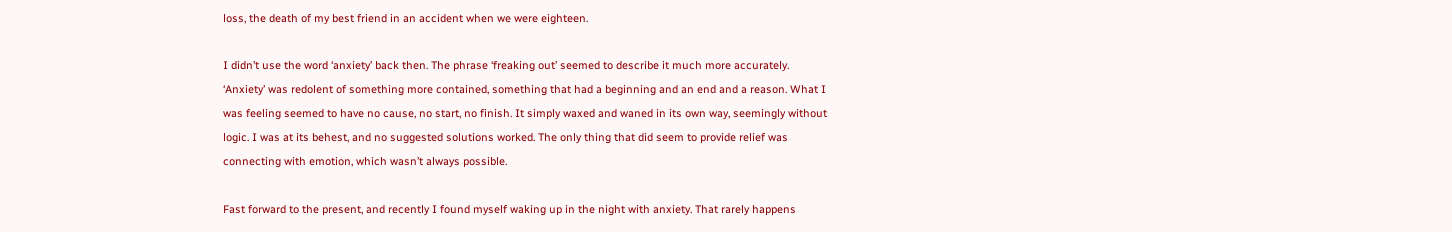loss, the death of my best friend in an accident when we were eighteen.

I didn’t use the word ‘anxiety’ back then. The phrase ‘freaking out’ seemed to describe it much more accurately. ‘Anxiety’ was redolent of something more contained, something that had a beginning and an end and a reason. What I was feeling seemed to have no cause, no start, no finish. It simply waxed and waned in its own way, seemingly without logic. I was at its behest, and no suggested solutions worked. The only thing that did seem to provide relief was connecting with emotion, which wasn’t always possible.

Fast forward to the present, and recently I found myself waking up in the night with anxiety. That rarely happens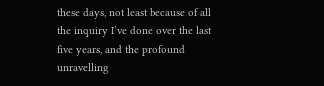these days, not least because of all the inquiry I’ve done over the last five years, and the profound unravelling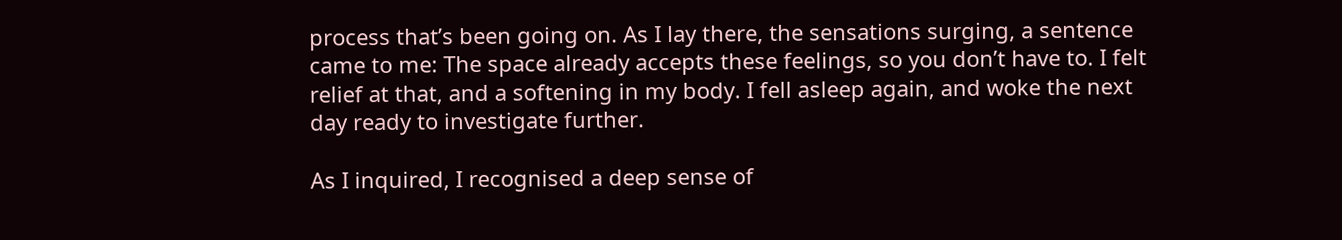process that’s been going on. As I lay there, the sensations surging, a sentence came to me: The space already accepts these feelings, so you don’t have to. I felt relief at that, and a softening in my body. I fell asleep again, and woke the next day ready to investigate further.

As I inquired, I recognised a deep sense of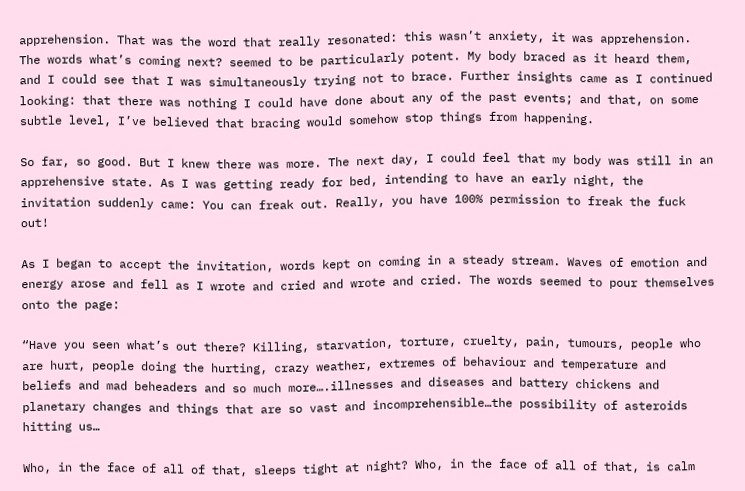apprehension. That was the word that really resonated: this wasn’t anxiety, it was apprehension. The words what’s coming next? seemed to be particularly potent. My body braced as it heard them, and I could see that I was simultaneously trying not to brace. Further insights came as I continued looking: that there was nothing I could have done about any of the past events; and that, on some subtle level, I’ve believed that bracing would somehow stop things from happening.

So far, so good. But I knew there was more. The next day, I could feel that my body was still in an apprehensive state. As I was getting ready for bed, intending to have an early night, the invitation suddenly came: You can freak out. Really, you have 100% permission to freak the fuck out!

As I began to accept the invitation, words kept on coming in a steady stream. Waves of emotion and energy arose and fell as I wrote and cried and wrote and cried. The words seemed to pour themselves onto the page:

“Have you seen what’s out there? Killing, starvation, torture, cruelty, pain, tumours, people who are hurt, people doing the hurting, crazy weather, extremes of behaviour and temperature and beliefs and mad beheaders and so much more….illnesses and diseases and battery chickens and planetary changes and things that are so vast and incomprehensible…the possibility of asteroids hitting us…

Who, in the face of all of that, sleeps tight at night? Who, in the face of all of that, is calm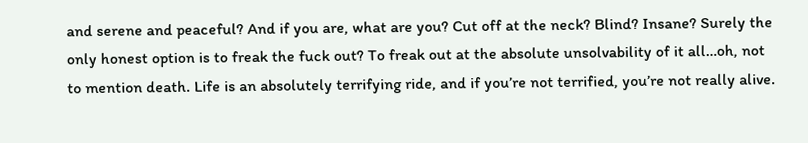and serene and peaceful? And if you are, what are you? Cut off at the neck? Blind? Insane? Surely the only honest option is to freak the fuck out? To freak out at the absolute unsolvability of it all…oh, not to mention death. Life is an absolutely terrifying ride, and if you’re not terrified, you’re not really alive.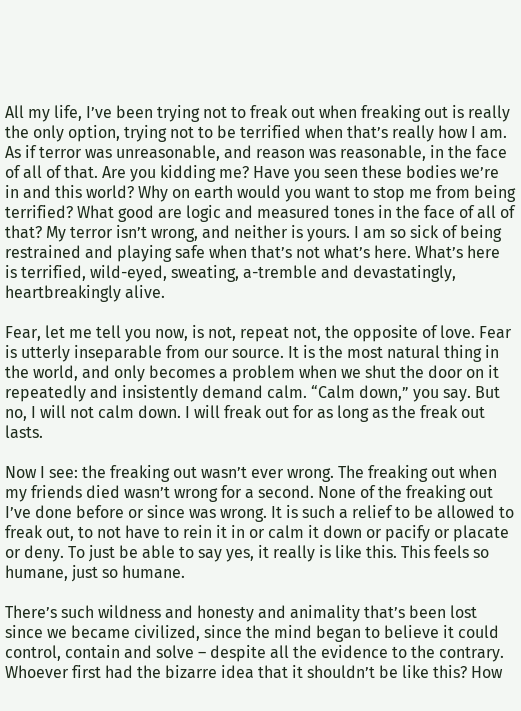All my life, I’ve been trying not to freak out when freaking out is really the only option, trying not to be terrified when that’s really how I am. As if terror was unreasonable, and reason was reasonable, in the face of all of that. Are you kidding me? Have you seen these bodies we’re in and this world? Why on earth would you want to stop me from being terrified? What good are logic and measured tones in the face of all of that? My terror isn’t wrong, and neither is yours. I am so sick of being restrained and playing safe when that’s not what’s here. What’s here is terrified, wild-eyed, sweating, a-tremble and devastatingly, heartbreakingly alive.

Fear, let me tell you now, is not, repeat not, the opposite of love. Fear is utterly inseparable from our source. It is the most natural thing in the world, and only becomes a problem when we shut the door on it repeatedly and insistently demand calm. “Calm down,” you say. But no, I will not calm down. I will freak out for as long as the freak out lasts.

Now I see: the freaking out wasn’t ever wrong. The freaking out when my friends died wasn’t wrong for a second. None of the freaking out I’ve done before or since was wrong. It is such a relief to be allowed to freak out, to not have to rein it in or calm it down or pacify or placate or deny. To just be able to say yes, it really is like this. This feels so humane, just so humane.

There’s such wildness and honesty and animality that’s been lost since we became civilized, since the mind began to believe it could control, contain and solve – despite all the evidence to the contrary. Whoever first had the bizarre idea that it shouldn’t be like this? How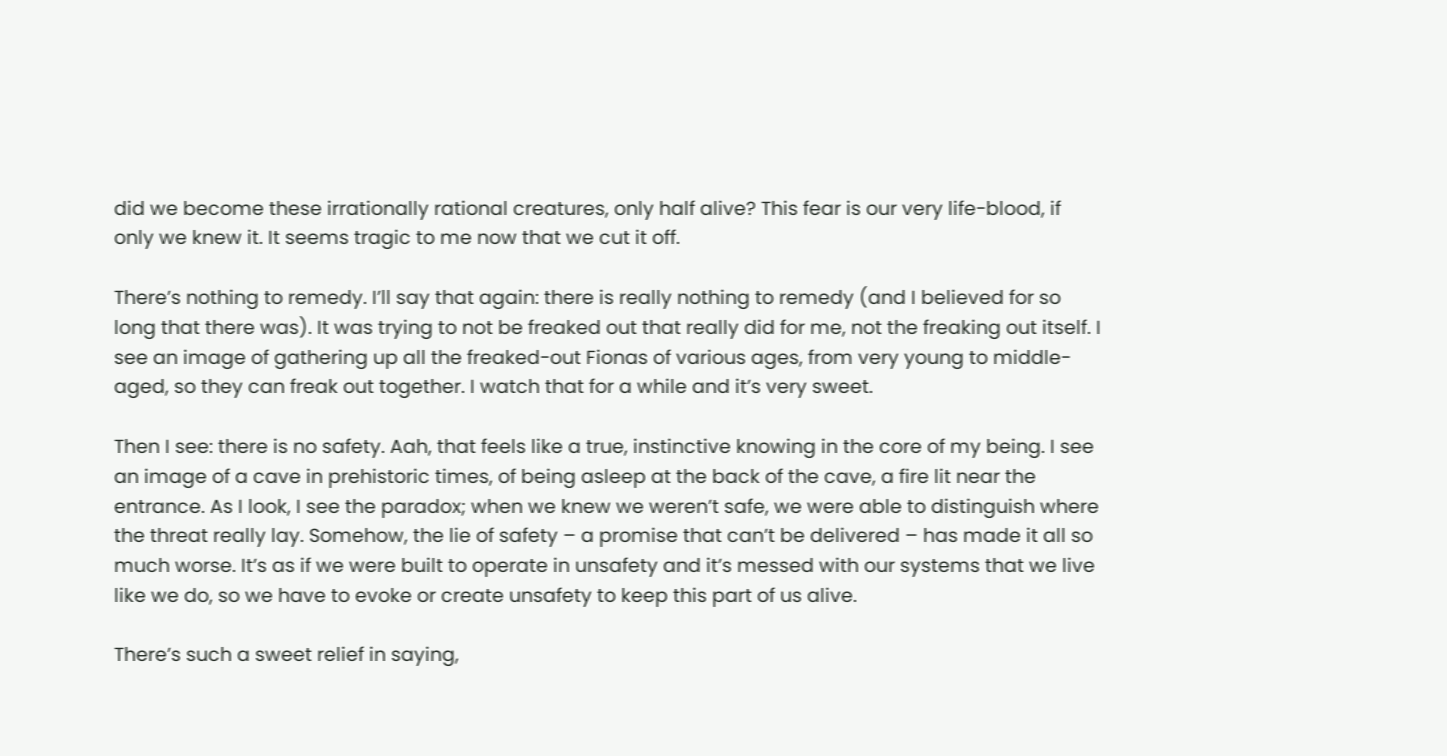did we become these irrationally rational creatures, only half alive? This fear is our very life-blood, if only we knew it. It seems tragic to me now that we cut it off.

There’s nothing to remedy. I’ll say that again: there is really nothing to remedy (and I believed for so long that there was). It was trying to not be freaked out that really did for me, not the freaking out itself. I see an image of gathering up all the freaked-out Fionas of various ages, from very young to middle-aged, so they can freak out together. I watch that for a while and it’s very sweet.

Then I see: there is no safety. Aah, that feels like a true, instinctive knowing in the core of my being. I see an image of a cave in prehistoric times, of being asleep at the back of the cave, a fire lit near the entrance. As I look, I see the paradox; when we knew we weren’t safe, we were able to distinguish where the threat really lay. Somehow, the lie of safety – a promise that can’t be delivered – has made it all so much worse. It’s as if we were built to operate in unsafety and it’s messed with our systems that we live like we do, so we have to evoke or create unsafety to keep this part of us alive.

There’s such a sweet relief in saying,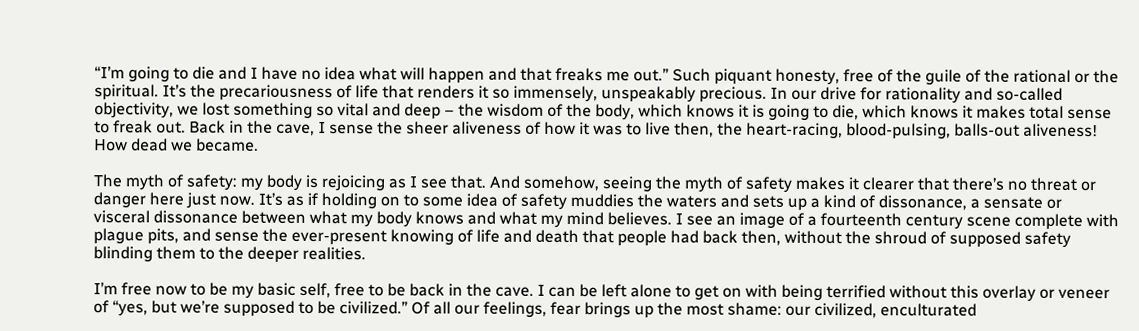“I’m going to die and I have no idea what will happen and that freaks me out.” Such piquant honesty, free of the guile of the rational or the spiritual. It’s the precariousness of life that renders it so immensely, unspeakably precious. In our drive for rationality and so-called objectivity, we lost something so vital and deep – the wisdom of the body, which knows it is going to die, which knows it makes total sense to freak out. Back in the cave, I sense the sheer aliveness of how it was to live then, the heart-racing, blood-pulsing, balls-out aliveness! How dead we became.

The myth of safety: my body is rejoicing as I see that. And somehow, seeing the myth of safety makes it clearer that there’s no threat or danger here just now. It’s as if holding on to some idea of safety muddies the waters and sets up a kind of dissonance, a sensate or visceral dissonance between what my body knows and what my mind believes. I see an image of a fourteenth century scene complete with plague pits, and sense the ever-present knowing of life and death that people had back then, without the shroud of supposed safety blinding them to the deeper realities.

I’m free now to be my basic self, free to be back in the cave. I can be left alone to get on with being terrified without this overlay or veneer of “yes, but we’re supposed to be civilized.” Of all our feelings, fear brings up the most shame: our civilized, enculturated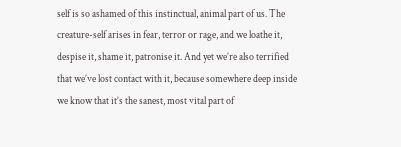self is so ashamed of this instinctual, animal part of us. The creature-self arises in fear, terror or rage, and we loathe it, despise it, shame it, patronise it. And yet we’re also terrified that we’ve lost contact with it, because somewhere deep inside we know that it’s the sanest, most vital part of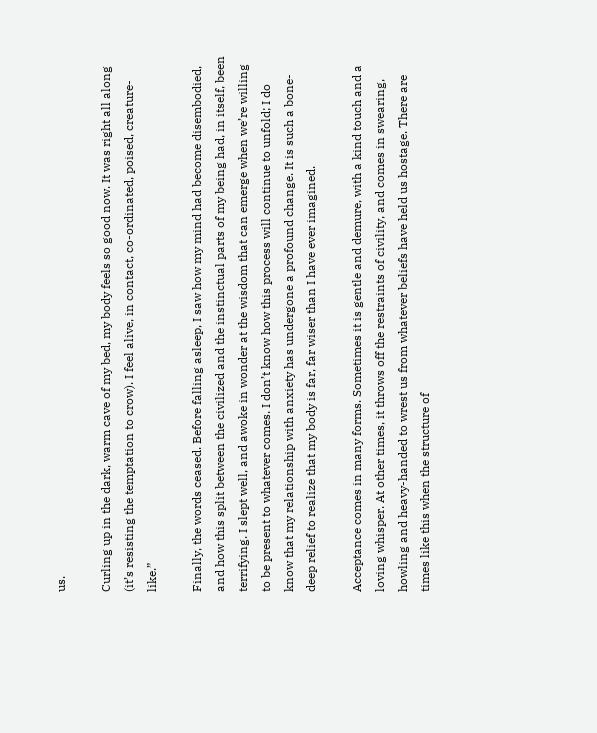us.

Curling up in the dark, warm cave of my bed, my body feels so good now. It was right all along (it’s resisting the temptation to crow). I feel alive, in contact, co-ordinated, poised, creature-like.”

Finally, the words ceased. Before falling asleep, I saw how my mind had become disembodied, and how this split between the civilized and the instinctual parts of my being had, in itself, been terrifying. I slept well, and awoke in wonder at the wisdom that can emerge when we’re willing to be present to whatever comes. I don’t know how this process will continue to unfold; I do know that my relationship with anxiety has undergone a profound change. It is such a bone-deep relief to realize that my body is far, far wiser than I have ever imagined.

Acceptance comes in many forms. Sometimes it is gentle and demure, with a kind touch and a loving whisper. At other times, it throws off the restraints of civility, and comes in swearing, howling and heavy-handed to wrest us from whatever beliefs have held us hostage. There are times like this when the structure of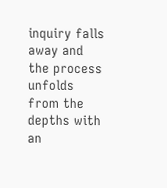inquiry falls away and the process unfolds from the depths with an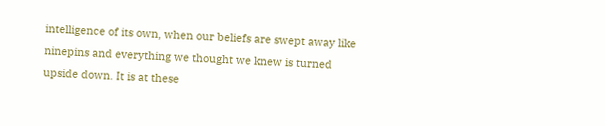intelligence of its own, when our beliefs are swept away like ninepins and everything we thought we knew is turned upside down. It is at these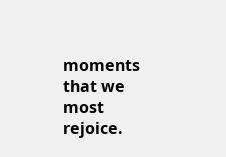moments that we most rejoice.